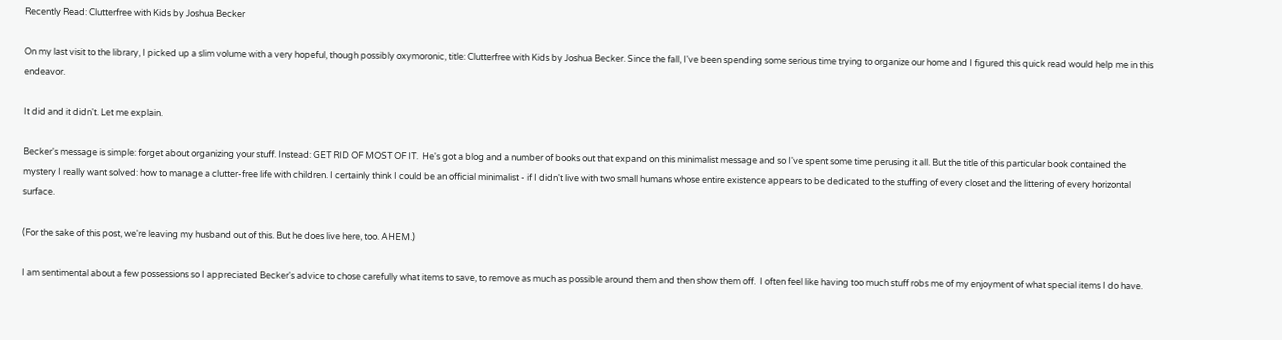Recently Read: Clutterfree with Kids by Joshua Becker

On my last visit to the library, I picked up a slim volume with a very hopeful, though possibly oxymoronic, title: Clutterfree with Kids by Joshua Becker. Since the fall, I've been spending some serious time trying to organize our home and I figured this quick read would help me in this endeavor.

It did and it didn't. Let me explain.

Becker's message is simple: forget about organizing your stuff. Instead: GET RID OF MOST OF IT.  He's got a blog and a number of books out that expand on this minimalist message and so I've spent some time perusing it all. But the title of this particular book contained the mystery I really want solved: how to manage a clutter-free life with children. I certainly think I could be an official minimalist - if I didn't live with two small humans whose entire existence appears to be dedicated to the stuffing of every closet and the littering of every horizontal surface.

(For the sake of this post, we're leaving my husband out of this. But he does live here, too. AHEM.)

I am sentimental about a few possessions so I appreciated Becker's advice to chose carefully what items to save, to remove as much as possible around them and then show them off.  I often feel like having too much stuff robs me of my enjoyment of what special items I do have.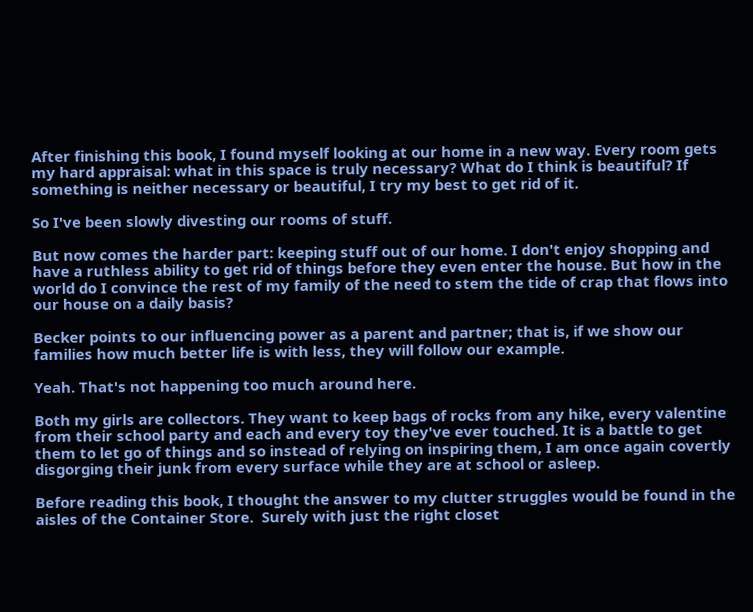After finishing this book, I found myself looking at our home in a new way. Every room gets my hard appraisal: what in this space is truly necessary? What do I think is beautiful? If something is neither necessary or beautiful, I try my best to get rid of it.

So I've been slowly divesting our rooms of stuff.

But now comes the harder part: keeping stuff out of our home. I don't enjoy shopping and have a ruthless ability to get rid of things before they even enter the house. But how in the world do I convince the rest of my family of the need to stem the tide of crap that flows into our house on a daily basis?

Becker points to our influencing power as a parent and partner; that is, if we show our families how much better life is with less, they will follow our example.

Yeah. That's not happening too much around here.

Both my girls are collectors. They want to keep bags of rocks from any hike, every valentine from their school party and each and every toy they've ever touched. It is a battle to get them to let go of things and so instead of relying on inspiring them, I am once again covertly disgorging their junk from every surface while they are at school or asleep.

Before reading this book, I thought the answer to my clutter struggles would be found in the aisles of the Container Store.  Surely with just the right closet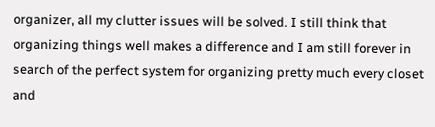organizer, all my clutter issues will be solved. I still think that organizing things well makes a difference and I am still forever in search of the perfect system for organizing pretty much every closet and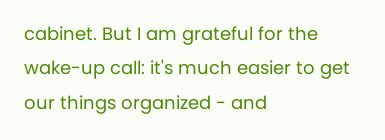cabinet. But I am grateful for the wake-up call: it's much easier to get our things organized - and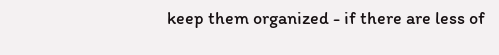keep them organized - if there are less of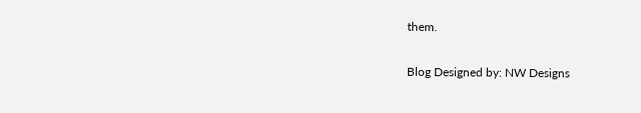them.

Blog Designed by: NW Designs